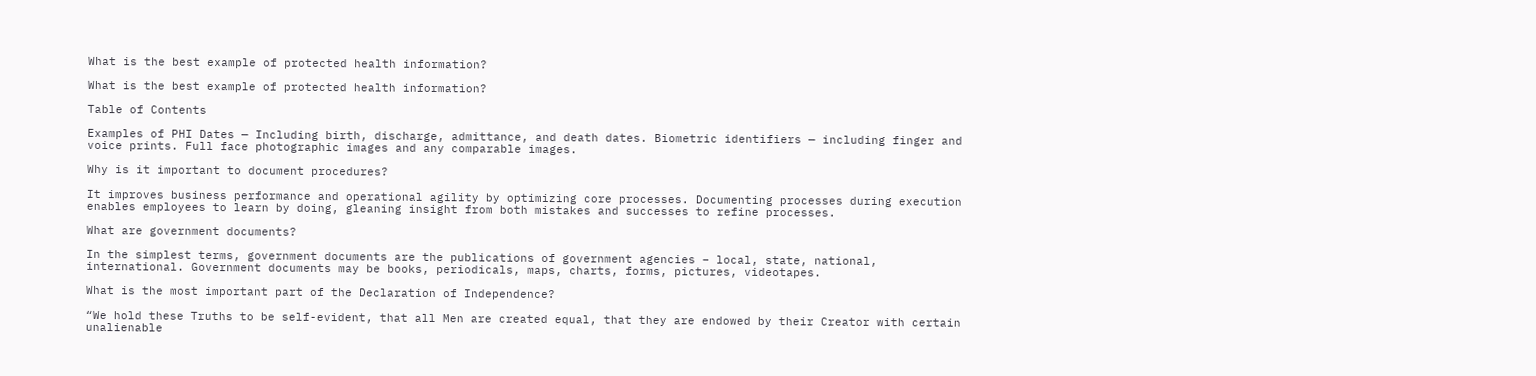What is the best example of protected health information?

What is the best example of protected health information?

Table of Contents

Examples of PHI Dates — Including birth, discharge, admittance, and death dates. Biometric identifiers — including finger and voice prints. Full face photographic images and any comparable images.

Why is it important to document procedures?

It improves business performance and operational agility by optimizing core processes. Documenting processes during execution enables employees to learn by doing, gleaning insight from both mistakes and successes to refine processes.

What are government documents?

In the simplest terms, government documents are the publications of government agencies – local, state, national, international. Government documents may be books, periodicals, maps, charts, forms, pictures, videotapes.

What is the most important part of the Declaration of Independence?

“We hold these Truths to be self-evident, that all Men are created equal, that they are endowed by their Creator with certain unalienable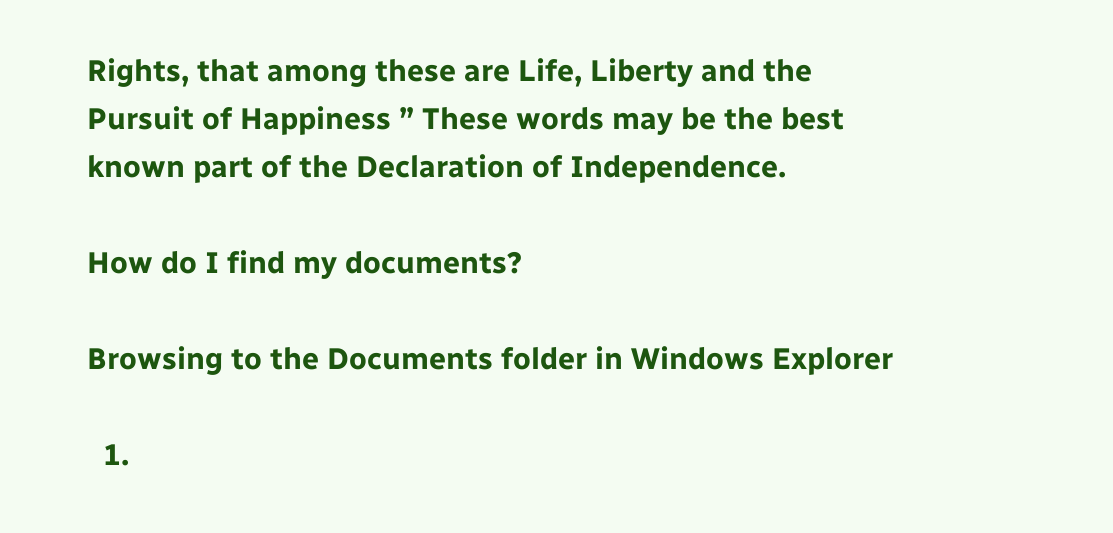Rights, that among these are Life, Liberty and the Pursuit of Happiness ” These words may be the best known part of the Declaration of Independence.

How do I find my documents?

Browsing to the Documents folder in Windows Explorer

  1.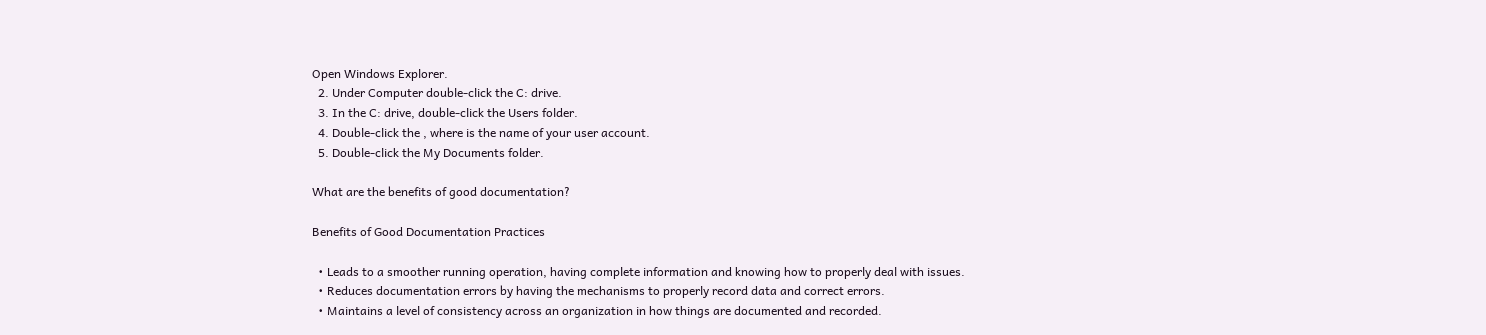Open Windows Explorer.
  2. Under Computer double-click the C: drive.
  3. In the C: drive, double-click the Users folder.
  4. Double-click the , where is the name of your user account.
  5. Double-click the My Documents folder.

What are the benefits of good documentation?

Benefits of Good Documentation Practices

  • Leads to a smoother running operation, having complete information and knowing how to properly deal with issues.
  • Reduces documentation errors by having the mechanisms to properly record data and correct errors.
  • Maintains a level of consistency across an organization in how things are documented and recorded.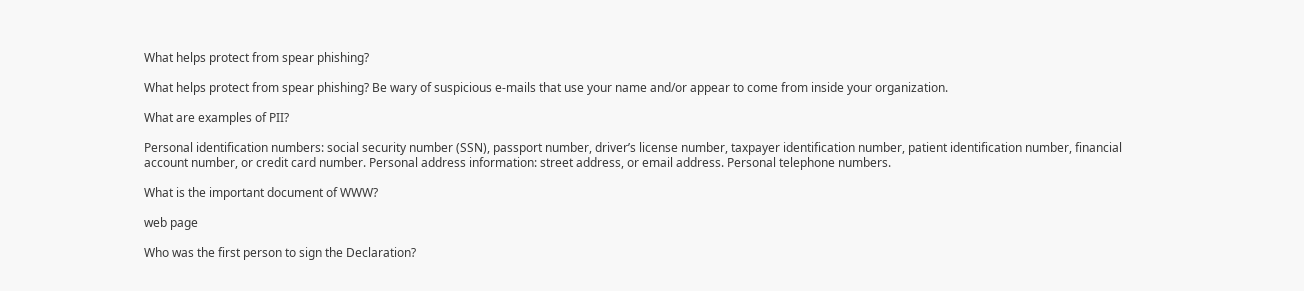What helps protect from spear phishing?

What helps protect from spear phishing? Be wary of suspicious e-mails that use your name and/or appear to come from inside your organization.

What are examples of PII?

Personal identification numbers: social security number (SSN), passport number, driver’s license number, taxpayer identification number, patient identification number, financial account number, or credit card number. Personal address information: street address, or email address. Personal telephone numbers.

What is the important document of WWW?

web page

Who was the first person to sign the Declaration?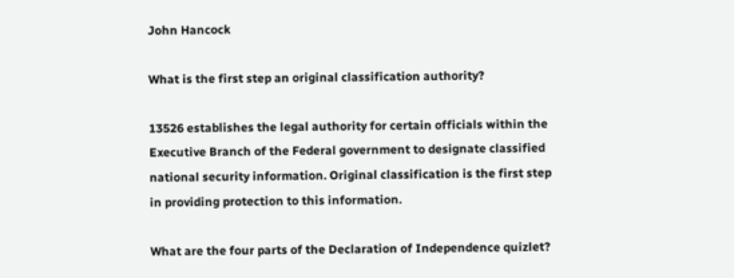John Hancock

What is the first step an original classification authority?

13526 establishes the legal authority for certain officials within the Executive Branch of the Federal government to designate classified national security information. Original classification is the first step in providing protection to this information.

What are the four parts of the Declaration of Independence quizlet?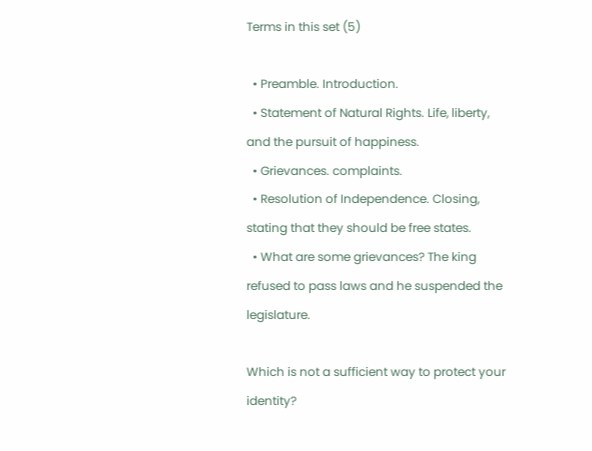Terms in this set (5)

  • Preamble. Introduction.
  • Statement of Natural Rights. Life, liberty, and the pursuit of happiness.
  • Grievances. complaints.
  • Resolution of Independence. Closing, stating that they should be free states.
  • What are some grievances? The king refused to pass laws and he suspended the legislature.

Which is not a sufficient way to protect your identity?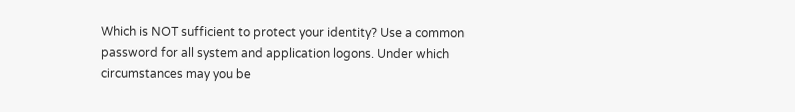Which is NOT sufficient to protect your identity? Use a common password for all system and application logons. Under which circumstances may you be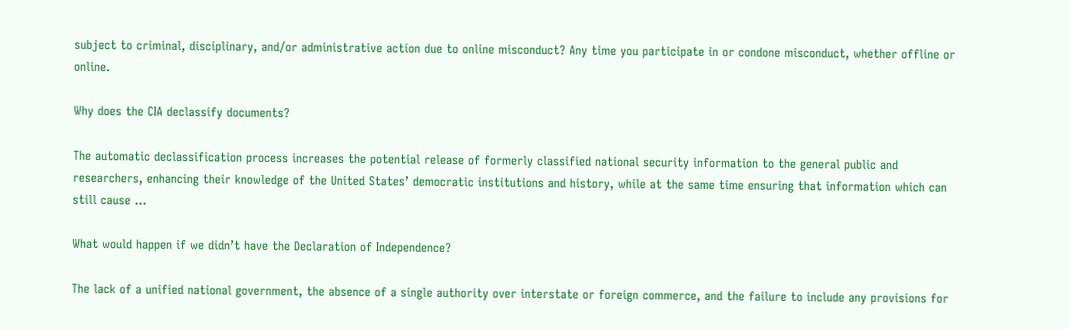subject to criminal, disciplinary, and/or administrative action due to online misconduct? Any time you participate in or condone misconduct, whether offline or online.

Why does the CIA declassify documents?

The automatic declassification process increases the potential release of formerly classified national security information to the general public and researchers, enhancing their knowledge of the United States’ democratic institutions and history, while at the same time ensuring that information which can still cause …

What would happen if we didn’t have the Declaration of Independence?

The lack of a unified national government, the absence of a single authority over interstate or foreign commerce, and the failure to include any provisions for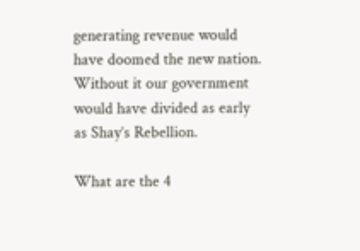generating revenue would have doomed the new nation. Without it our government would have divided as early as Shay’s Rebellion.

What are the 4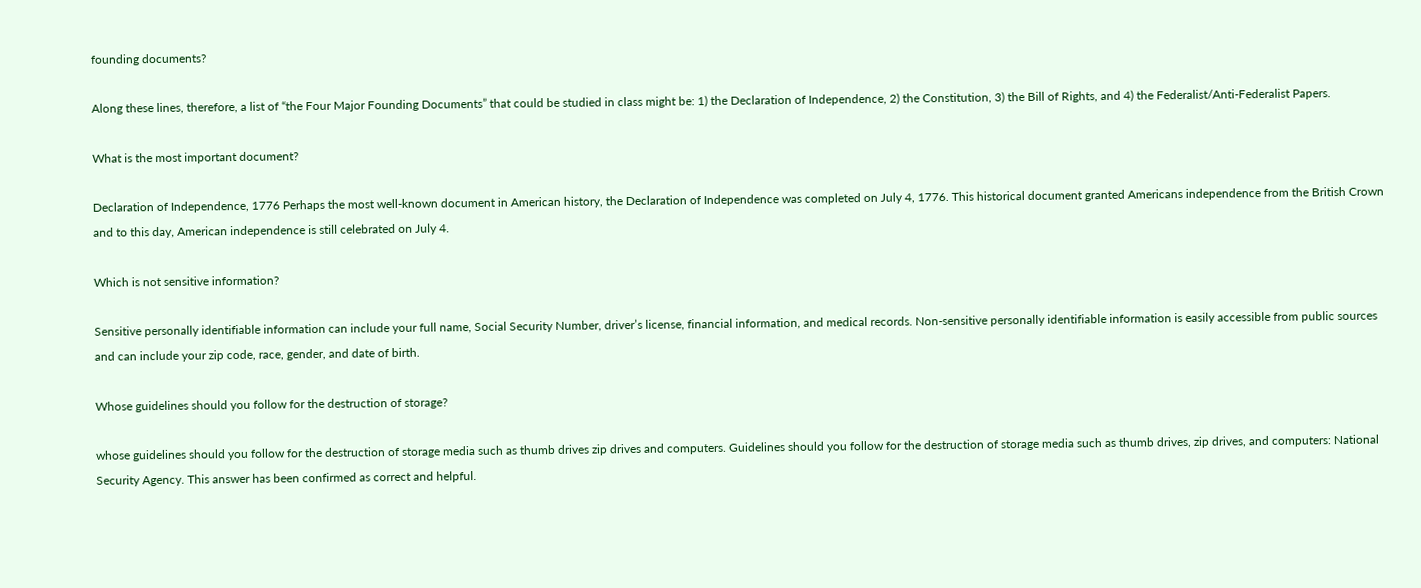founding documents?

Along these lines, therefore, a list of “the Four Major Founding Documents” that could be studied in class might be: 1) the Declaration of Independence, 2) the Constitution, 3) the Bill of Rights, and 4) the Federalist/Anti-Federalist Papers.

What is the most important document?

Declaration of Independence, 1776 Perhaps the most well-known document in American history, the Declaration of Independence was completed on July 4, 1776. This historical document granted Americans independence from the British Crown and to this day, American independence is still celebrated on July 4.

Which is not sensitive information?

Sensitive personally identifiable information can include your full name, Social Security Number, driver’s license, financial information, and medical records. Non-sensitive personally identifiable information is easily accessible from public sources and can include your zip code, race, gender, and date of birth.

Whose guidelines should you follow for the destruction of storage?

whose guidelines should you follow for the destruction of storage media such as thumb drives zip drives and computers. Guidelines should you follow for the destruction of storage media such as thumb drives, zip drives, and computers: National Security Agency. This answer has been confirmed as correct and helpful.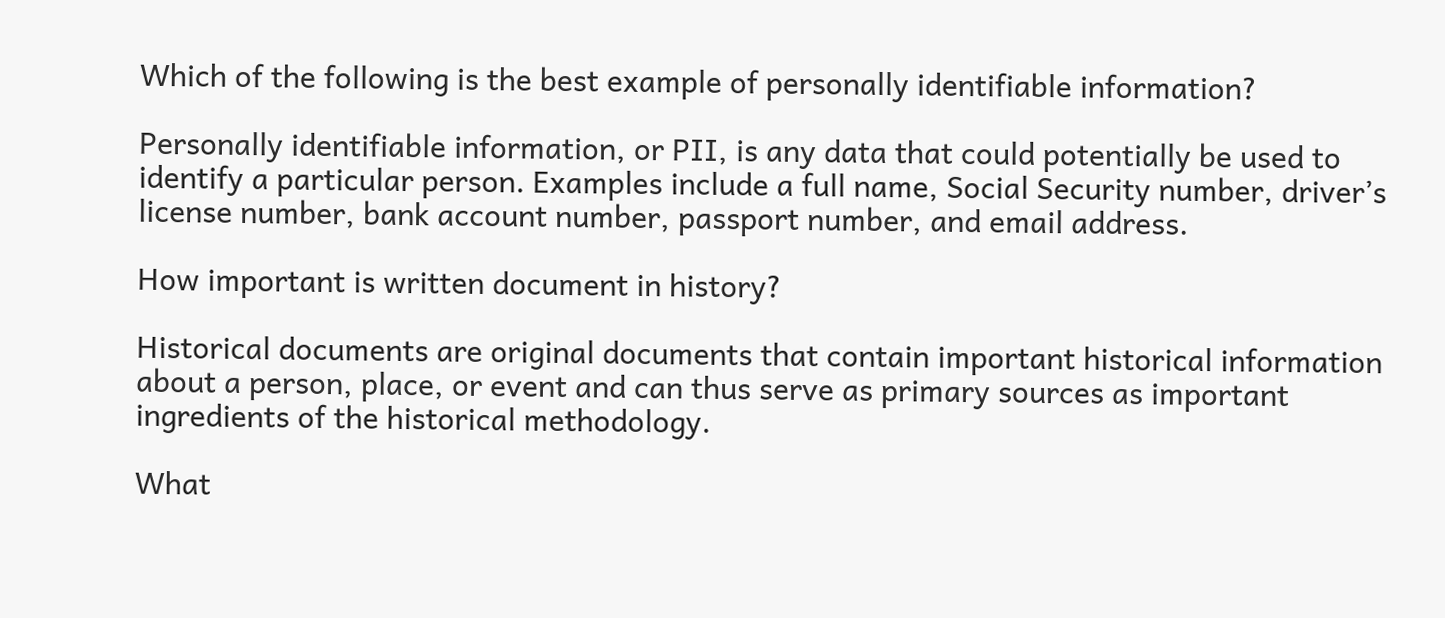Which of the following is the best example of personally identifiable information?

Personally identifiable information, or PII, is any data that could potentially be used to identify a particular person. Examples include a full name, Social Security number, driver’s license number, bank account number, passport number, and email address.

How important is written document in history?

Historical documents are original documents that contain important historical information about a person, place, or event and can thus serve as primary sources as important ingredients of the historical methodology.

What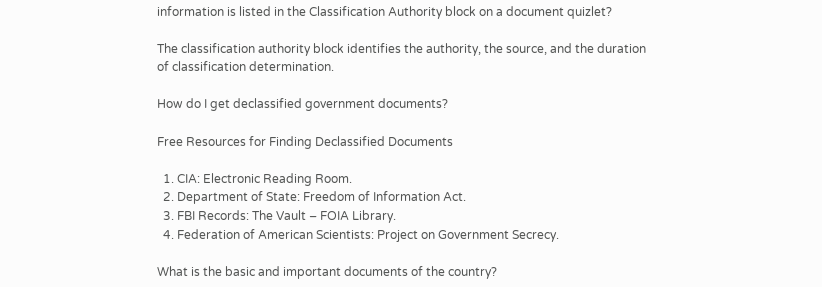information is listed in the Classification Authority block on a document quizlet?

The classification authority block identifies the authority, the source, and the duration of classification determination.

How do I get declassified government documents?

Free Resources for Finding Declassified Documents

  1. CIA: Electronic Reading Room.
  2. Department of State: Freedom of Information Act.
  3. FBI Records: The Vault – FOIA Library.
  4. Federation of American Scientists: Project on Government Secrecy.

What is the basic and important documents of the country?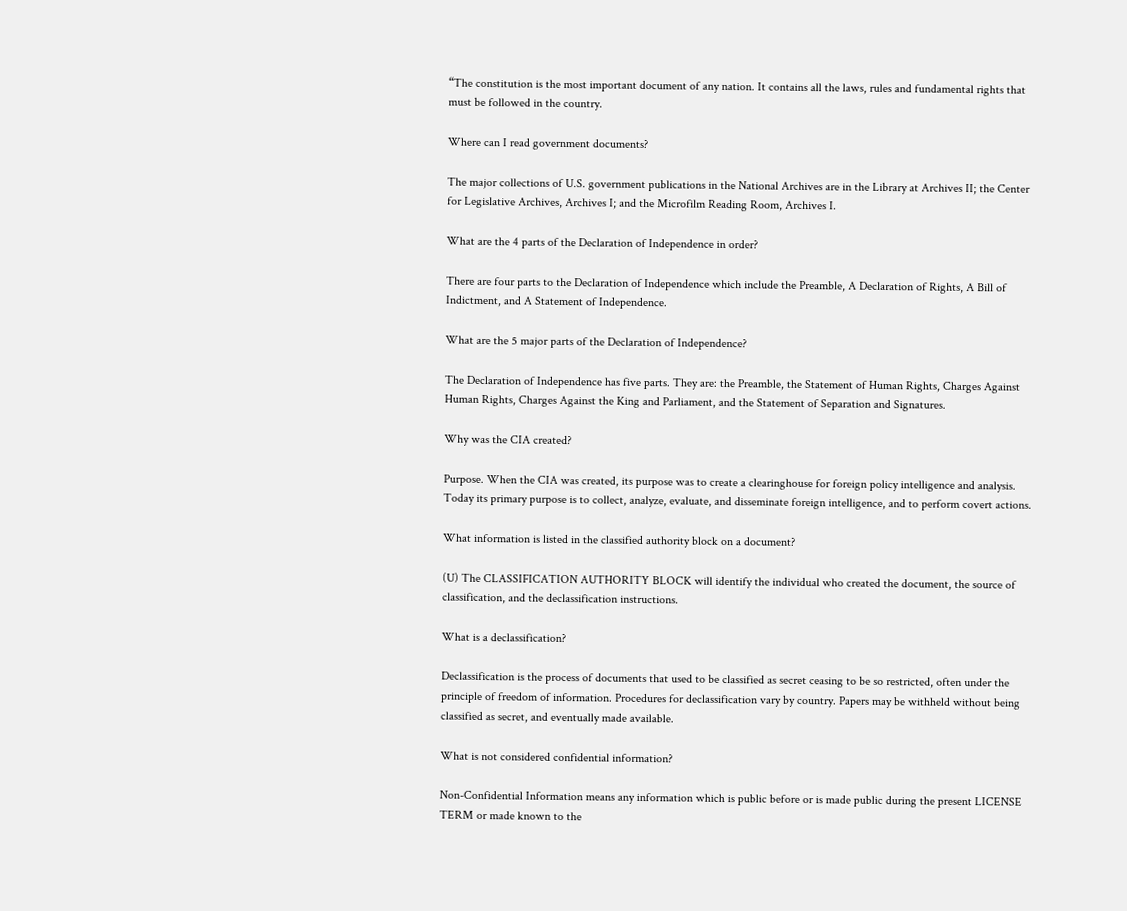“The constitution is the most important document of any nation. It contains all the laws, rules and fundamental rights that must be followed in the country.

Where can I read government documents?

The major collections of U.S. government publications in the National Archives are in the Library at Archives II; the Center for Legislative Archives, Archives I; and the Microfilm Reading Room, Archives I.

What are the 4 parts of the Declaration of Independence in order?

There are four parts to the Declaration of Independence which include the Preamble, A Declaration of Rights, A Bill of Indictment, and A Statement of Independence.

What are the 5 major parts of the Declaration of Independence?

The Declaration of Independence has five parts. They are: the Preamble, the Statement of Human Rights, Charges Against Human Rights, Charges Against the King and Parliament, and the Statement of Separation and Signatures.

Why was the CIA created?

Purpose. When the CIA was created, its purpose was to create a clearinghouse for foreign policy intelligence and analysis. Today its primary purpose is to collect, analyze, evaluate, and disseminate foreign intelligence, and to perform covert actions.

What information is listed in the classified authority block on a document?

(U) The CLASSIFICATION AUTHORITY BLOCK will identify the individual who created the document, the source of classification, and the declassification instructions.

What is a declassification?

Declassification is the process of documents that used to be classified as secret ceasing to be so restricted, often under the principle of freedom of information. Procedures for declassification vary by country. Papers may be withheld without being classified as secret, and eventually made available.

What is not considered confidential information?

Non-Confidential Information means any information which is public before or is made public during the present LICENSE TERM or made known to the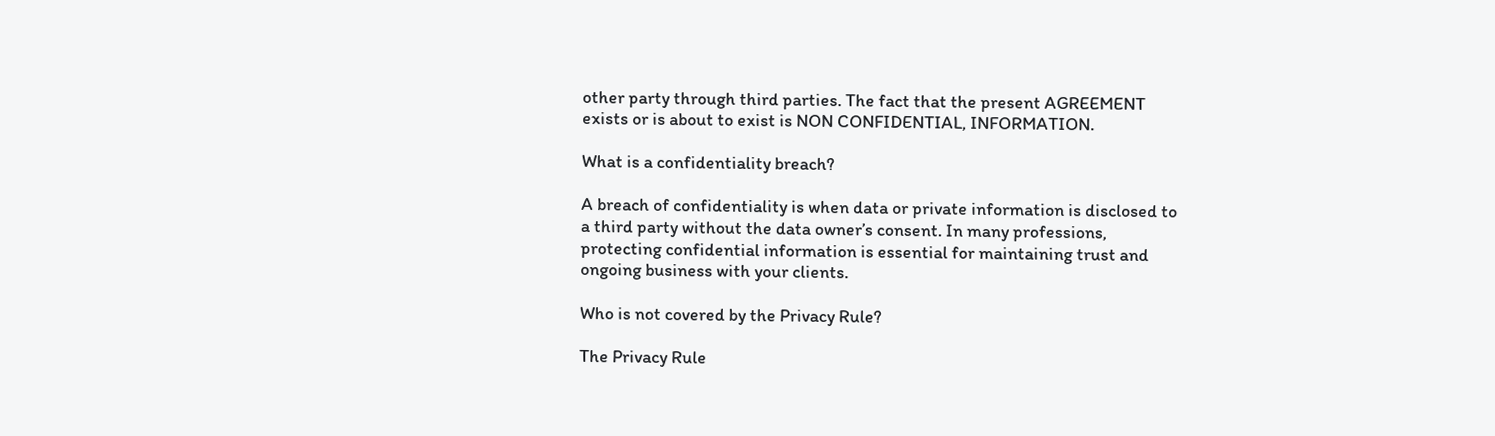other party through third parties. The fact that the present AGREEMENT exists or is about to exist is NON CONFIDENTIAL, INFORMATION.

What is a confidentiality breach?

A breach of confidentiality is when data or private information is disclosed to a third party without the data owner’s consent. In many professions, protecting confidential information is essential for maintaining trust and ongoing business with your clients.

Who is not covered by the Privacy Rule?

The Privacy Rule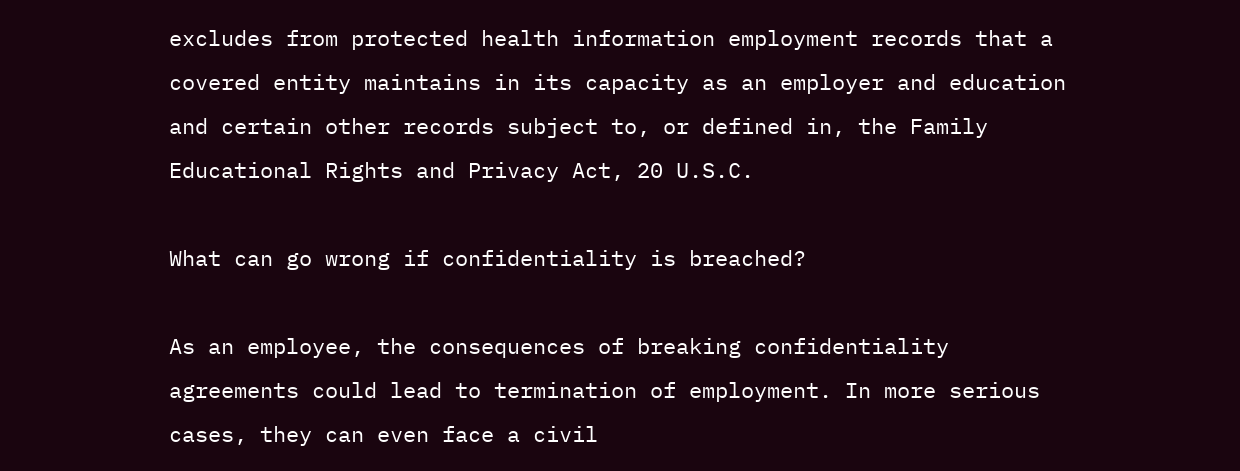excludes from protected health information employment records that a covered entity maintains in its capacity as an employer and education and certain other records subject to, or defined in, the Family Educational Rights and Privacy Act, 20 U.S.C.

What can go wrong if confidentiality is breached?

As an employee, the consequences of breaking confidentiality agreements could lead to termination of employment. In more serious cases, they can even face a civil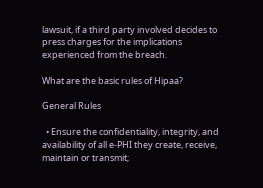lawsuit, if a third party involved decides to press charges for the implications experienced from the breach.

What are the basic rules of Hipaa?

General Rules

  • Ensure the confidentiality, integrity, and availability of all e-PHI they create, receive, maintain or transmit;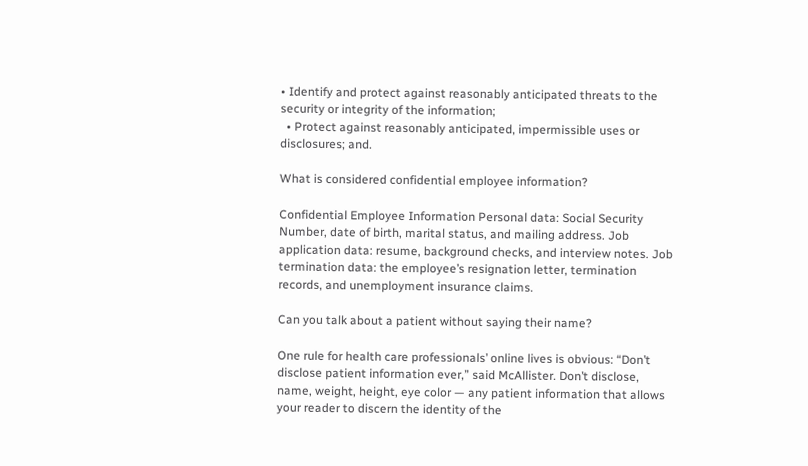• Identify and protect against reasonably anticipated threats to the security or integrity of the information;
  • Protect against reasonably anticipated, impermissible uses or disclosures; and.

What is considered confidential employee information?

Confidential Employee Information Personal data: Social Security Number, date of birth, marital status, and mailing address. Job application data: resume, background checks, and interview notes. Job termination data: the employee’s resignation letter, termination records, and unemployment insurance claims.

Can you talk about a patient without saying their name?

One rule for health care professionals’ online lives is obvious: “Don’t disclose patient information ever,” said McAllister. Don’t disclose, name, weight, height, eye color — any patient information that allows your reader to discern the identity of the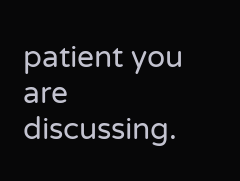patient you are discussing.